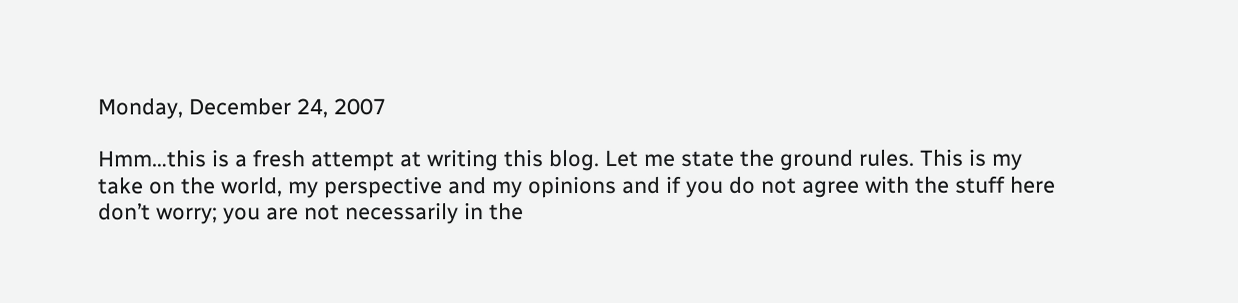Monday, December 24, 2007

Hmm…this is a fresh attempt at writing this blog. Let me state the ground rules. This is my take on the world, my perspective and my opinions and if you do not agree with the stuff here don’t worry; you are not necessarily in the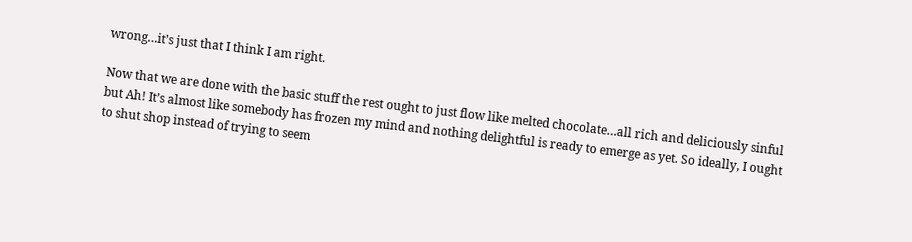wrong…it’s just that I think I am right.

Now that we are done with the basic stuff the rest ought to just flow like melted chocolate…all rich and deliciously sinful but Ah! It’s almost like somebody has frozen my mind and nothing delightful is ready to emerge as yet. So ideally, I ought to shut shop instead of trying to seem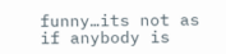funny…its not as if anybody is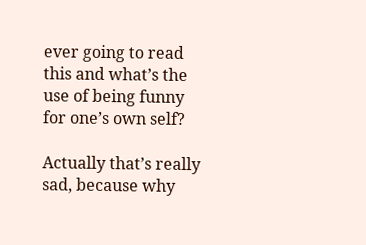ever going to read this and what’s the use of being funny for one’s own self?

Actually that’s really sad, because why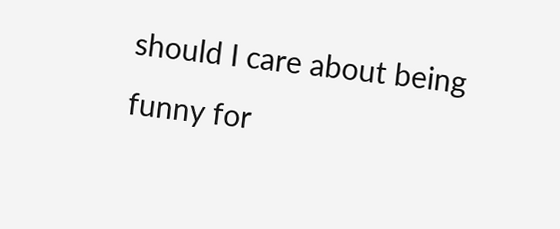should I care about being funny for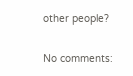other people?

No comments: